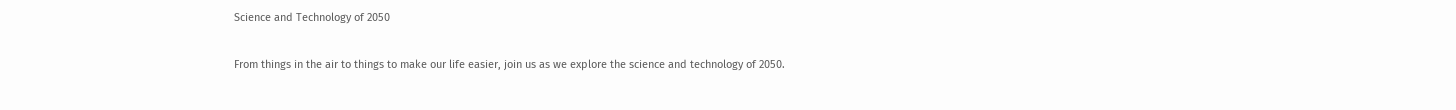Science and Technology of 2050

From things in the air to things to make our life easier, join us as we explore the science and technology of 2050.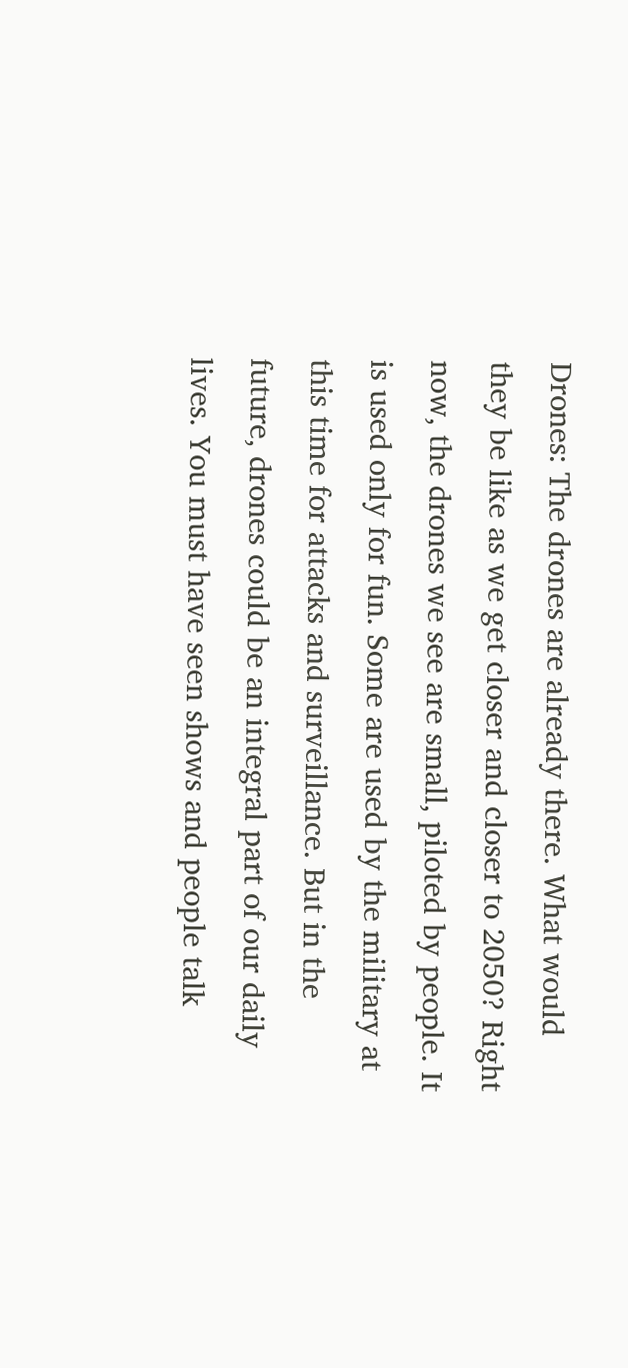Drones: The drones are already there. What would they be like as we get closer and closer to 2050? Right now, the drones we see are small, piloted by people. It is used only for fun. Some are used by the military at this time for attacks and surveillance. But in the future, drones could be an integral part of our daily lives. You must have seen shows and people talk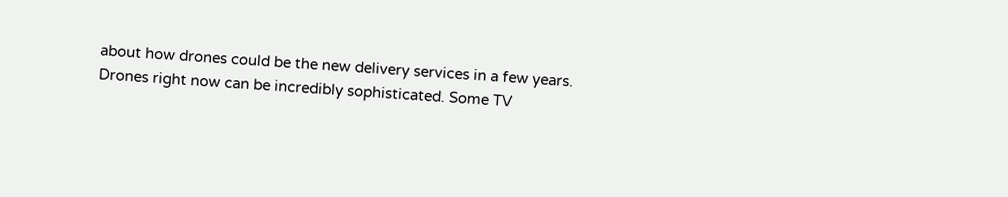about how drones could be the new delivery services in a few years. Drones right now can be incredibly sophisticated. Some TV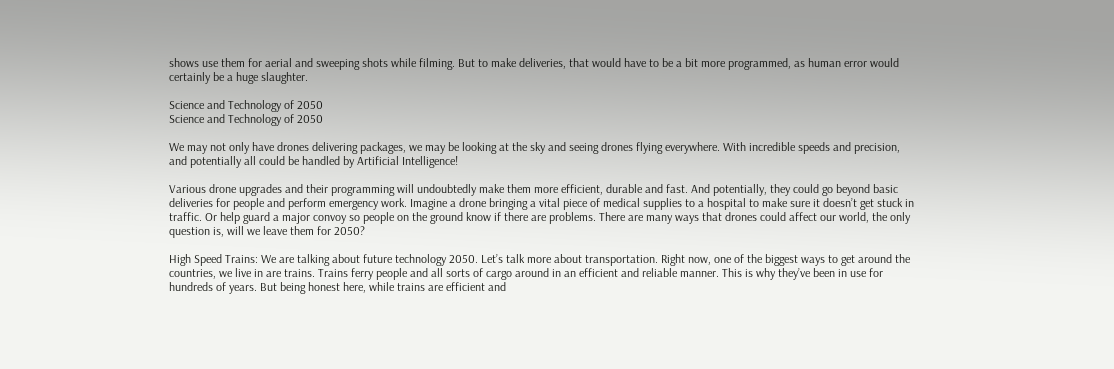shows use them for aerial and sweeping shots while filming. But to make deliveries, that would have to be a bit more programmed, as human error would certainly be a huge slaughter.

Science and Technology of 2050
Science and Technology of 2050

We may not only have drones delivering packages, we may be looking at the sky and seeing drones flying everywhere. With incredible speeds and precision, and potentially all could be handled by Artificial Intelligence!

Various drone upgrades and their programming will undoubtedly make them more efficient, durable and fast. And potentially, they could go beyond basic deliveries for people and perform emergency work. Imagine a drone bringing a vital piece of medical supplies to a hospital to make sure it doesn’t get stuck in traffic. Or help guard a major convoy so people on the ground know if there are problems. There are many ways that drones could affect our world, the only question is, will we leave them for 2050?

High Speed Trains: We are talking about future technology 2050. Let’s talk more about transportation. Right now, one of the biggest ways to get around the countries, we live in are trains. Trains ferry people and all sorts of cargo around in an efficient and reliable manner. This is why they’ve been in use for hundreds of years. But being honest here, while trains are efficient and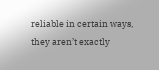reliable in certain ways, they aren’t exactly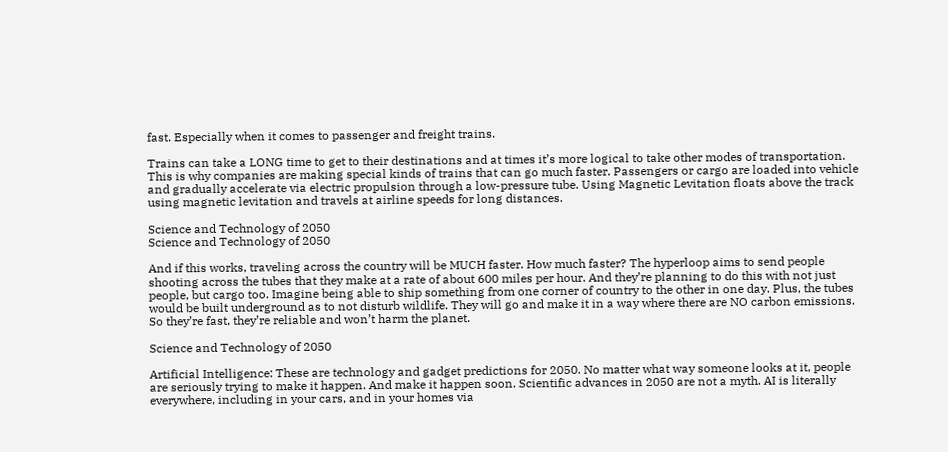fast. Especially when it comes to passenger and freight trains.

Trains can take a LONG time to get to their destinations and at times it’s more logical to take other modes of transportation. This is why companies are making special kinds of trains that can go much faster. Passengers or cargo are loaded into vehicle and gradually accelerate via electric propulsion through a low-pressure tube. Using Magnetic Levitation floats above the track using magnetic levitation and travels at airline speeds for long distances.

Science and Technology of 2050
Science and Technology of 2050

And if this works, traveling across the country will be MUCH faster. How much faster? The hyperloop aims to send people shooting across the tubes that they make at a rate of about 600 miles per hour. And they’re planning to do this with not just people, but cargo too. Imagine being able to ship something from one corner of country to the other in one day. Plus, the tubes would be built underground as to not disturb wildlife. They will go and make it in a way where there are NO carbon emissions. So they’re fast, they’re reliable and won’t harm the planet.

Science and Technology of 2050

Artificial Intelligence: These are technology and gadget predictions for 2050. No matter what way someone looks at it, people are seriously trying to make it happen. And make it happen soon. Scientific advances in 2050 are not a myth. AI is literally everywhere, including in your cars, and in your homes via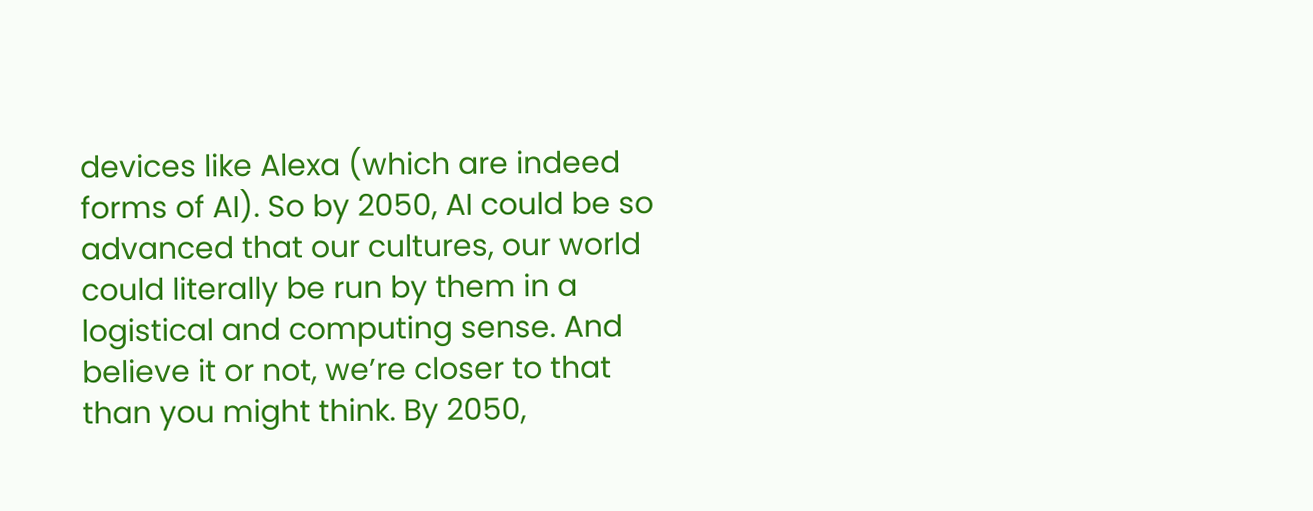devices like Alexa (which are indeed forms of AI). So by 2050, AI could be so advanced that our cultures, our world could literally be run by them in a logistical and computing sense. And believe it or not, we’re closer to that than you might think. By 2050,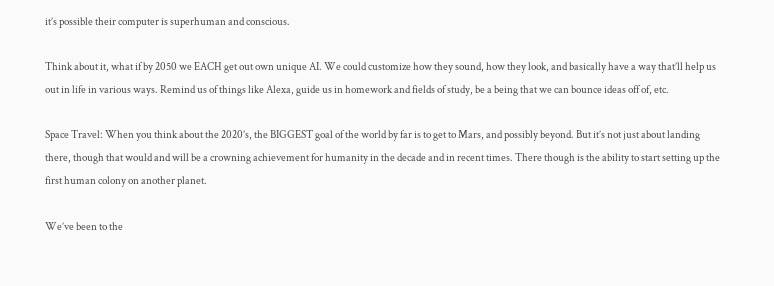it’s possible their computer is superhuman and conscious.

Think about it, what if by 2050 we EACH get out own unique AI. We could customize how they sound, how they look, and basically have a way that’ll help us out in life in various ways. Remind us of things like Alexa, guide us in homework and fields of study, be a being that we can bounce ideas off of, etc.

Space Travel: When you think about the 2020’s, the BIGGEST goal of the world by far is to get to Mars, and possibly beyond. But it’s not just about landing there, though that would and will be a crowning achievement for humanity in the decade and in recent times. There though is the ability to start setting up the first human colony on another planet.

We’ve been to the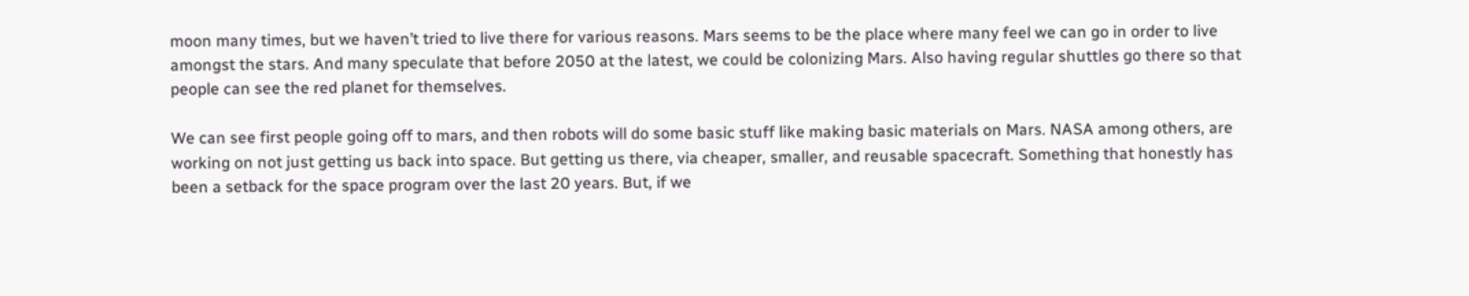moon many times, but we haven’t tried to live there for various reasons. Mars seems to be the place where many feel we can go in order to live amongst the stars. And many speculate that before 2050 at the latest, we could be colonizing Mars. Also having regular shuttles go there so that people can see the red planet for themselves.

We can see first people going off to mars, and then robots will do some basic stuff like making basic materials on Mars. NASA among others, are working on not just getting us back into space. But getting us there, via cheaper, smaller, and reusable spacecraft. Something that honestly has been a setback for the space program over the last 20 years. But, if we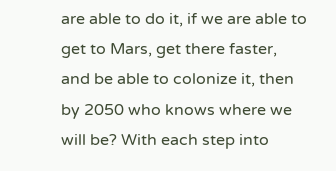are able to do it, if we are able to get to Mars, get there faster, and be able to colonize it, then by 2050 who knows where we will be? With each step into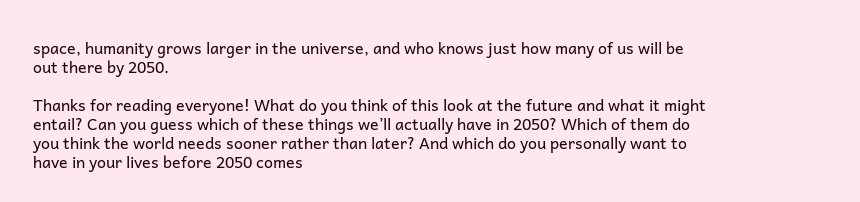space, humanity grows larger in the universe, and who knows just how many of us will be out there by 2050.

Thanks for reading everyone! What do you think of this look at the future and what it might entail? Can you guess which of these things we’ll actually have in 2050? Which of them do you think the world needs sooner rather than later? And which do you personally want to have in your lives before 2050 comes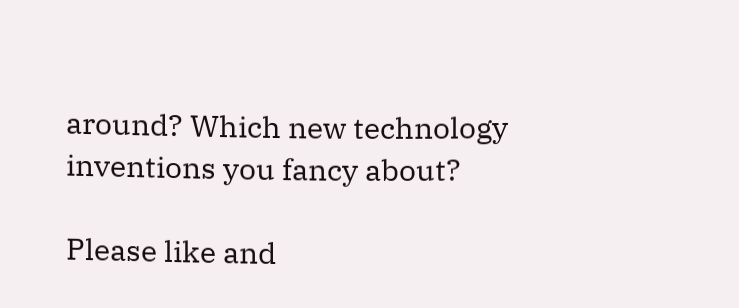around? Which new technology inventions you fancy about?

Please like and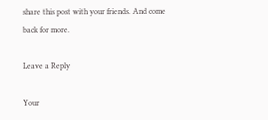share this post with your friends. And come back for more.

Leave a Reply

Your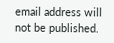email address will not be published.